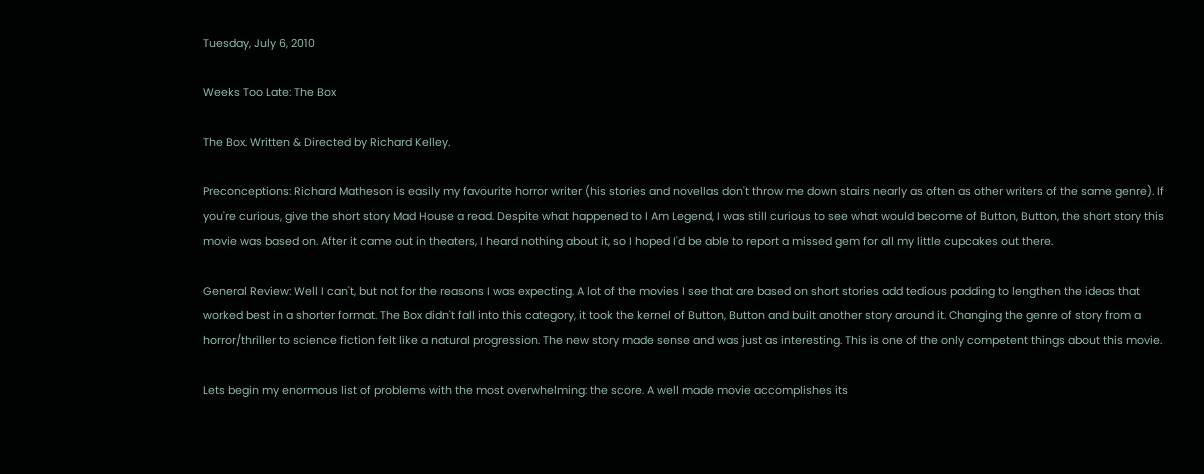Tuesday, July 6, 2010

Weeks Too Late: The Box

The Box. Written & Directed by Richard Kelley.

Preconceptions: Richard Matheson is easily my favourite horror writer (his stories and novellas don't throw me down stairs nearly as often as other writers of the same genre). If you're curious, give the short story Mad House a read. Despite what happened to I Am Legend, I was still curious to see what would become of Button, Button, the short story this movie was based on. After it came out in theaters, I heard nothing about it, so I hoped I'd be able to report a missed gem for all my little cupcakes out there.

General Review: Well I can't, but not for the reasons I was expecting. A lot of the movies I see that are based on short stories add tedious padding to lengthen the ideas that worked best in a shorter format. The Box didn't fall into this category, it took the kernel of Button, Button and built another story around it. Changing the genre of story from a horror/thriller to science fiction felt like a natural progression. The new story made sense and was just as interesting. This is one of the only competent things about this movie.

Lets begin my enormous list of problems with the most overwhelming: the score. A well made movie accomplishes its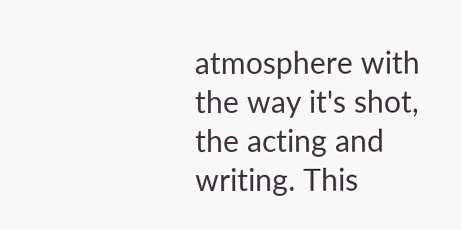atmosphere with the way it's shot, the acting and writing. This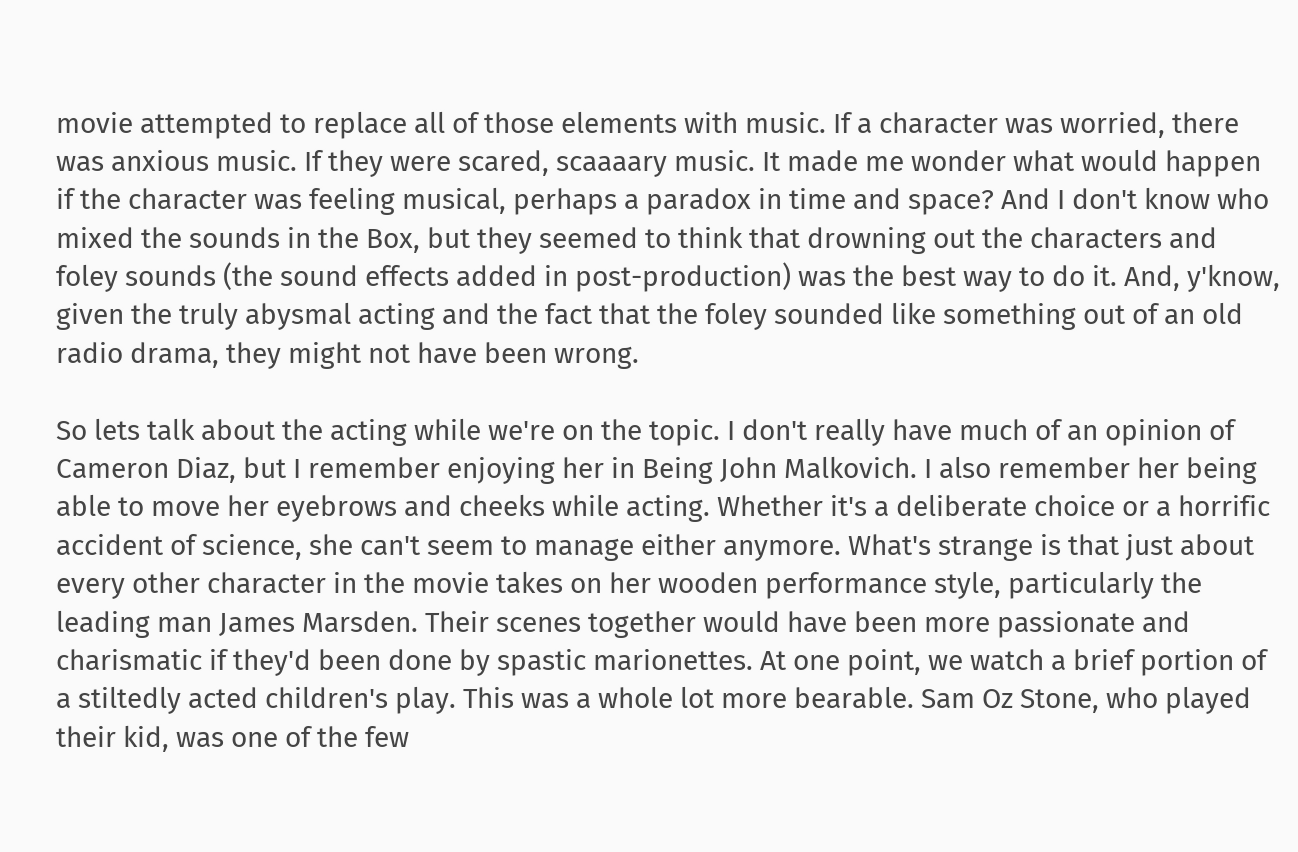movie attempted to replace all of those elements with music. If a character was worried, there was anxious music. If they were scared, scaaaary music. It made me wonder what would happen if the character was feeling musical, perhaps a paradox in time and space? And I don't know who mixed the sounds in the Box, but they seemed to think that drowning out the characters and foley sounds (the sound effects added in post-production) was the best way to do it. And, y'know, given the truly abysmal acting and the fact that the foley sounded like something out of an old radio drama, they might not have been wrong.

So lets talk about the acting while we're on the topic. I don't really have much of an opinion of Cameron Diaz, but I remember enjoying her in Being John Malkovich. I also remember her being able to move her eyebrows and cheeks while acting. Whether it's a deliberate choice or a horrific accident of science, she can't seem to manage either anymore. What's strange is that just about every other character in the movie takes on her wooden performance style, particularly the leading man James Marsden. Their scenes together would have been more passionate and charismatic if they'd been done by spastic marionettes. At one point, we watch a brief portion of a stiltedly acted children's play. This was a whole lot more bearable. Sam Oz Stone, who played their kid, was one of the few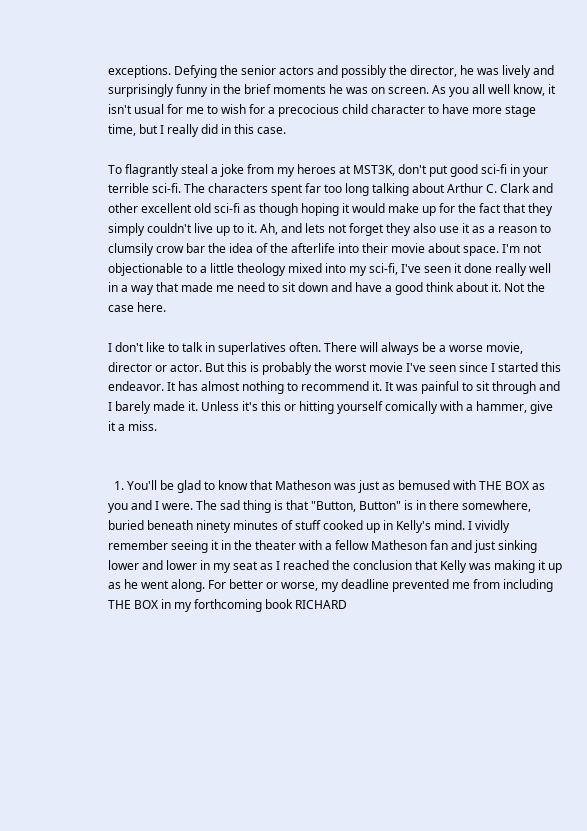exceptions. Defying the senior actors and possibly the director, he was lively and surprisingly funny in the brief moments he was on screen. As you all well know, it isn't usual for me to wish for a precocious child character to have more stage time, but I really did in this case.

To flagrantly steal a joke from my heroes at MST3K, don't put good sci-fi in your terrible sci-fi. The characters spent far too long talking about Arthur C. Clark and other excellent old sci-fi as though hoping it would make up for the fact that they simply couldn't live up to it. Ah, and lets not forget they also use it as a reason to clumsily crow bar the idea of the afterlife into their movie about space. I'm not objectionable to a little theology mixed into my sci-fi, I've seen it done really well in a way that made me need to sit down and have a good think about it. Not the case here.

I don't like to talk in superlatives often. There will always be a worse movie, director or actor. But this is probably the worst movie I've seen since I started this endeavor. It has almost nothing to recommend it. It was painful to sit through and I barely made it. Unless it's this or hitting yourself comically with a hammer, give it a miss.


  1. You'll be glad to know that Matheson was just as bemused with THE BOX as you and I were. The sad thing is that "Button, Button" is in there somewhere, buried beneath ninety minutes of stuff cooked up in Kelly's mind. I vividly remember seeing it in the theater with a fellow Matheson fan and just sinking lower and lower in my seat as I reached the conclusion that Kelly was making it up as he went along. For better or worse, my deadline prevented me from including THE BOX in my forthcoming book RICHARD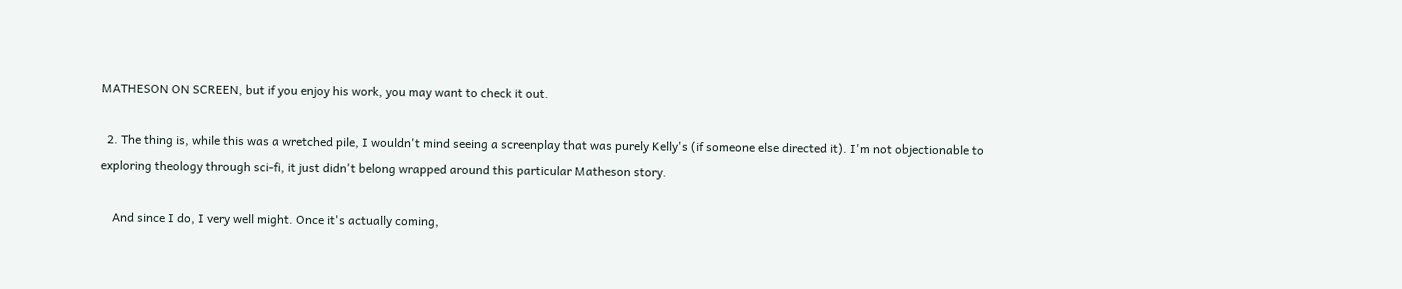MATHESON ON SCREEN, but if you enjoy his work, you may want to check it out.

  2. The thing is, while this was a wretched pile, I wouldn't mind seeing a screenplay that was purely Kelly's (if someone else directed it). I'm not objectionable to exploring theology through sci-fi, it just didn't belong wrapped around this particular Matheson story.

    And since I do, I very well might. Once it's actually coming,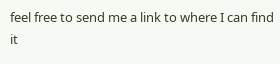feel free to send me a link to where I can find it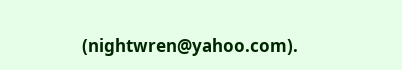(nightwren@yahoo.com).